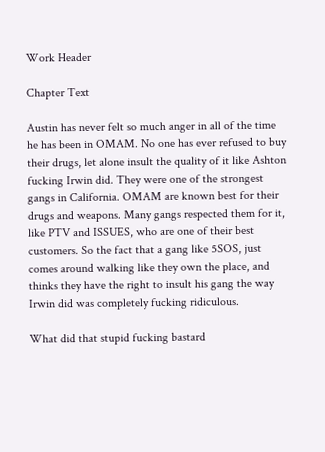Work Header

Chapter Text

Austin has never felt so much anger in all of the time he has been in OMAM. No one has ever refused to buy their drugs, let alone insult the quality of it like Ashton fucking Irwin did. They were one of the strongest gangs in California. OMAM are known best for their drugs and weapons. Many gangs respected them for it, like PTV and ISSUES, who are one of their best customers. So the fact that a gang like 5SOS, just comes around walking like they own the place, and thinks they have the right to insult his gang the way Irwin did was completely fucking ridiculous.

What did that stupid fucking bastard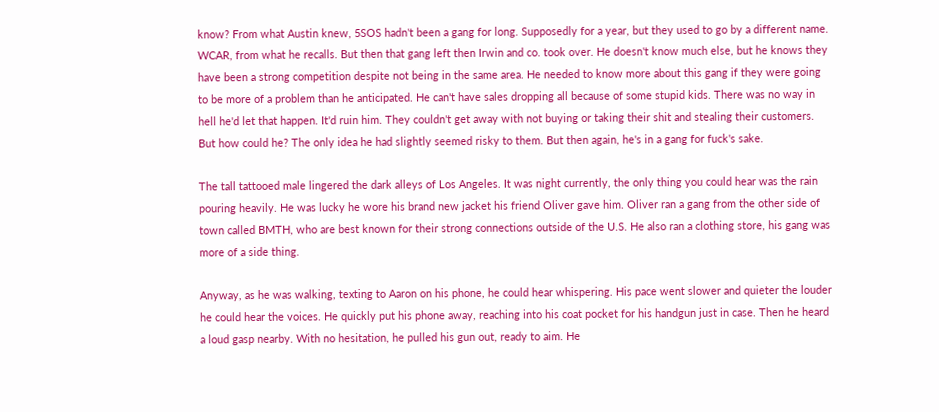know? From what Austin knew, 5SOS hadn't been a gang for long. Supposedly for a year, but they used to go by a different name. WCAR, from what he recalls. But then that gang left then Irwin and co. took over. He doesn't know much else, but he knows they have been a strong competition despite not being in the same area. He needed to know more about this gang if they were going to be more of a problem than he anticipated. He can't have sales dropping all because of some stupid kids. There was no way in hell he'd let that happen. It'd ruin him. They couldn't get away with not buying or taking their shit and stealing their customers. But how could he? The only idea he had slightly seemed risky to them. But then again, he's in a gang for fuck's sake.

The tall tattooed male lingered the dark alleys of Los Angeles. It was night currently, the only thing you could hear was the rain pouring heavily. He was lucky he wore his brand new jacket his friend Oliver gave him. Oliver ran a gang from the other side of town called BMTH, who are best known for their strong connections outside of the U.S. He also ran a clothing store, his gang was more of a side thing.

Anyway, as he was walking, texting to Aaron on his phone, he could hear whispering. His pace went slower and quieter the louder he could hear the voices. He quickly put his phone away, reaching into his coat pocket for his handgun just in case. Then he heard a loud gasp nearby. With no hesitation, he pulled his gun out, ready to aim. He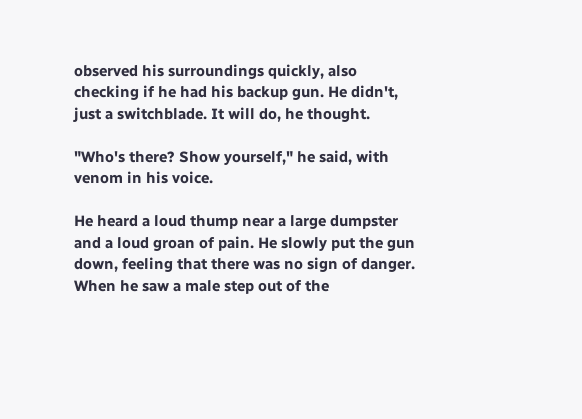observed his surroundings quickly, also checking if he had his backup gun. He didn't, just a switchblade. It will do, he thought.

"Who's there? Show yourself," he said, with venom in his voice.

He heard a loud thump near a large dumpster and a loud groan of pain. He slowly put the gun down, feeling that there was no sign of danger. When he saw a male step out of the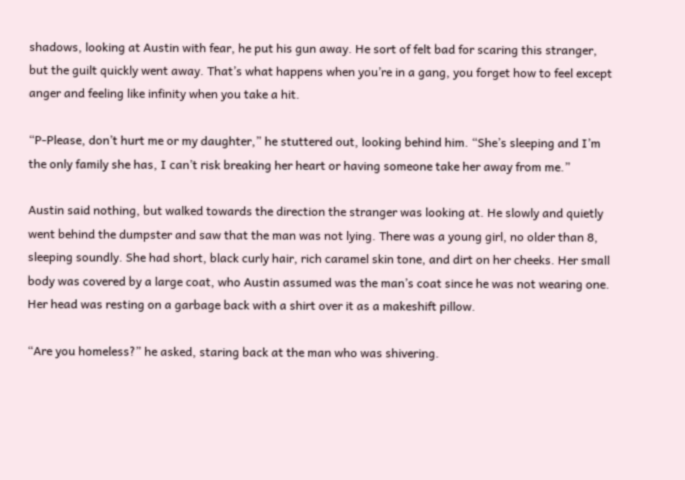shadows, looking at Austin with fear, he put his gun away. He sort of felt bad for scaring this stranger, but the guilt quickly went away. That’s what happens when you’re in a gang, you forget how to feel except anger and feeling like infinity when you take a hit.

“P-Please, don’t hurt me or my daughter,” he stuttered out, looking behind him. “She’s sleeping and I’m the only family she has, I can’t risk breaking her heart or having someone take her away from me.”

Austin said nothing, but walked towards the direction the stranger was looking at. He slowly and quietly went behind the dumpster and saw that the man was not lying. There was a young girl, no older than 8, sleeping soundly. She had short, black curly hair, rich caramel skin tone, and dirt on her cheeks. Her small body was covered by a large coat, who Austin assumed was the man’s coat since he was not wearing one. Her head was resting on a garbage back with a shirt over it as a makeshift pillow.

“Are you homeless?” he asked, staring back at the man who was shivering.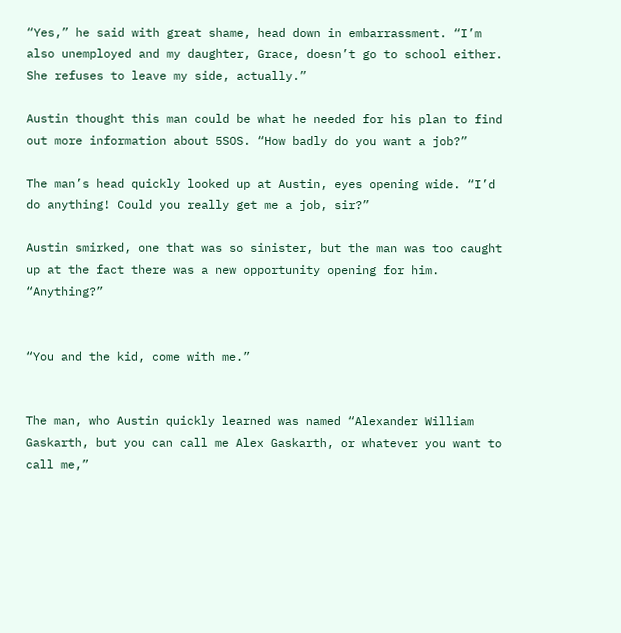“Yes,” he said with great shame, head down in embarrassment. “I’m also unemployed and my daughter, Grace, doesn’t go to school either. She refuses to leave my side, actually.”

Austin thought this man could be what he needed for his plan to find out more information about 5SOS. “How badly do you want a job?”

The man’s head quickly looked up at Austin, eyes opening wide. “I’d do anything! Could you really get me a job, sir?”

Austin smirked, one that was so sinister, but the man was too caught up at the fact there was a new opportunity opening for him. “Anything?”


“You and the kid, come with me.”


The man, who Austin quickly learned was named “Alexander William Gaskarth, but you can call me Alex Gaskarth, or whatever you want to call me,”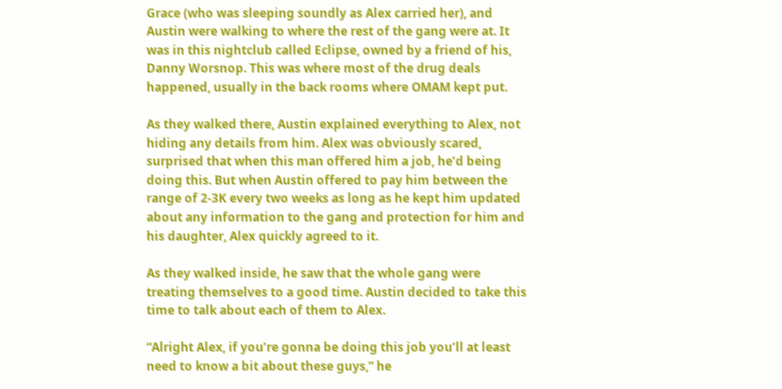Grace (who was sleeping soundly as Alex carried her), and Austin were walking to where the rest of the gang were at. It was in this nightclub called Eclipse, owned by a friend of his, Danny Worsnop. This was where most of the drug deals happened, usually in the back rooms where OMAM kept put.

As they walked there, Austin explained everything to Alex, not hiding any details from him. Alex was obviously scared, surprised that when this man offered him a job, he’d being doing this. But when Austin offered to pay him between the range of 2-3K every two weeks as long as he kept him updated about any information to the gang and protection for him and his daughter, Alex quickly agreed to it.

As they walked inside, he saw that the whole gang were treating themselves to a good time. Austin decided to take this time to talk about each of them to Alex.

“Alright Alex, if you’re gonna be doing this job you’ll at least need to know a bit about these guys,” he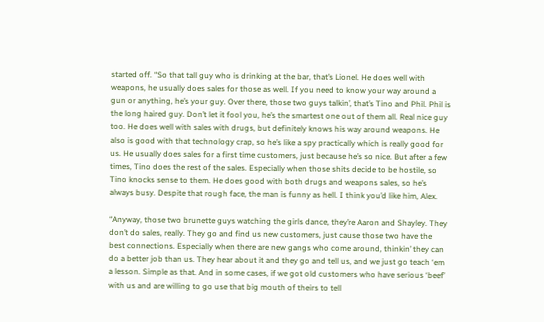started off. “So that tall guy who is drinking at the bar, that’s Lionel. He does well with weapons, he usually does sales for those as well. If you need to know your way around a gun or anything, he’s your guy. Over there, those two guys talkin’, that’s Tino and Phil. Phil is the long haired guy. Don’t let it fool you, he’s the smartest one out of them all. Real nice guy too. He does well with sales with drugs, but definitely knows his way around weapons. He also is good with that technology crap, so he’s like a spy practically which is really good for us. He usually does sales for a first time customers, just because he’s so nice. But after a few times, Tino does the rest of the sales. Especially when those shits decide to be hostile, so Tino knocks sense to them. He does good with both drugs and weapons sales, so he’s always busy. Despite that rough face, the man is funny as hell. I think you’d like him, Alex.

“Anyway, those two brunette guys watching the girls dance, they’re Aaron and Shayley. They don’t do sales, really. They go and find us new customers, just cause those two have the best connections. Especially when there are new gangs who come around, thinkin’ they can do a better job than us. They hear about it and they go and tell us, and we just go teach ‘em a lesson. Simple as that. And in some cases, if we got old customers who have serious ‘beef’ with us and are willing to go use that big mouth of theirs to tell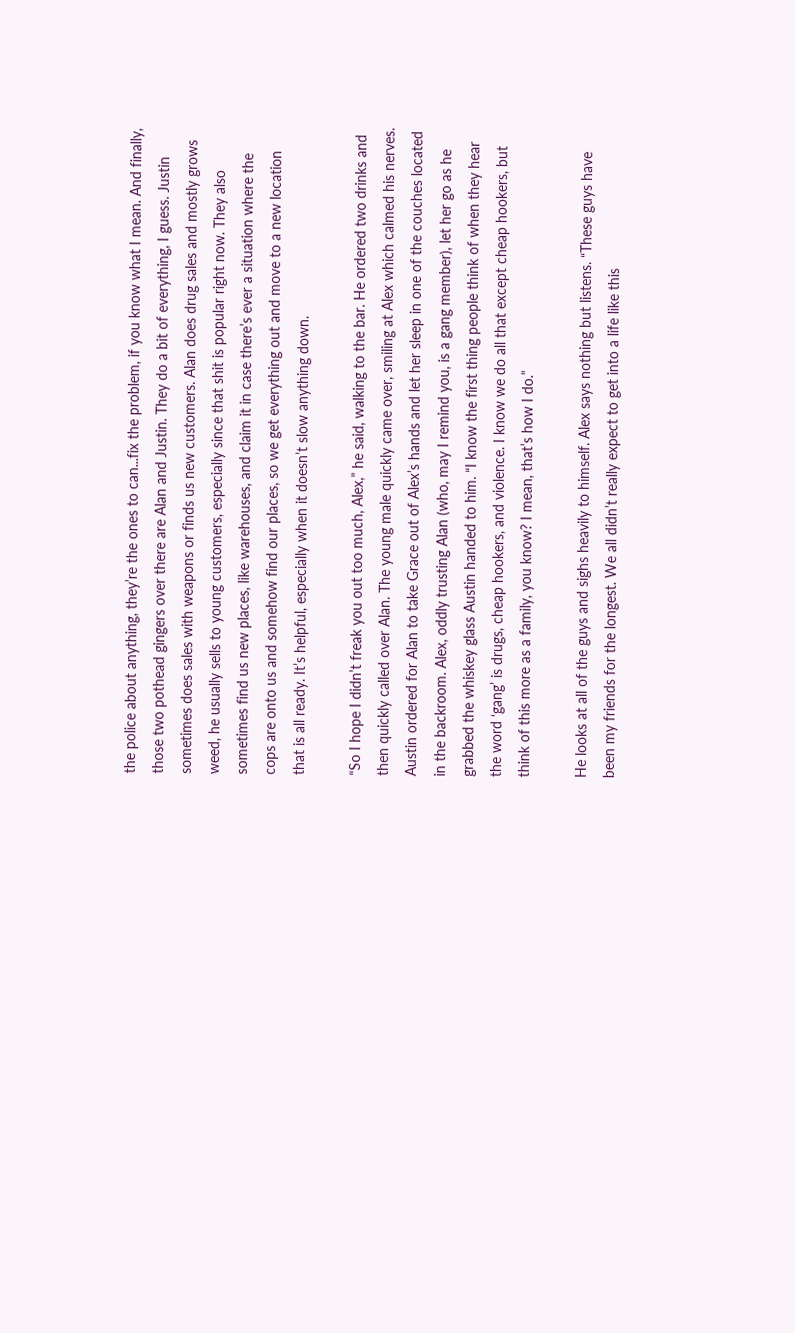the police about anything, they’re the ones to can...fix the problem, if you know what I mean. And finally, those two pothead gingers over there are Alan and Justin. They do a bit of everything, I guess. Justin sometimes does sales with weapons or finds us new customers. Alan does drug sales and mostly grows weed, he usually sells to young customers, especially since that shit is popular right now. They also sometimes find us new places, like warehouses, and claim it in case there’s ever a situation where the cops are onto us and somehow find our places, so we get everything out and move to a new location that is all ready. It’s helpful, especially when it doesn’t slow anything down.

“So I hope I didn’t freak you out too much, Alex,” he said, walking to the bar. He ordered two drinks and then quickly called over Alan. The young male quickly came over, smiling at Alex which calmed his nerves. Austin ordered for Alan to take Grace out of Alex’s hands and let her sleep in one of the couches located in the backroom. Alex, oddly trusting Alan (who, may I remind you, is a gang member), let her go as he grabbed the whiskey glass Austin handed to him. “I know the first thing people think of when they hear the word ‘gang’ is drugs, cheap hookers, and violence. I know we do all that except cheap hookers, but think of this more as a family, you know? I mean, that’s how I do.”

He looks at all of the guys and sighs heavily to himself. Alex says nothing but listens. “These guys have been my friends for the longest. We all didn’t really expect to get into a life like this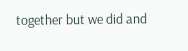together but we did and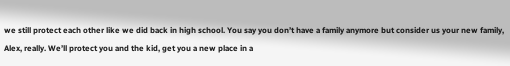we still protect each other like we did back in high school. You say you don’t have a family anymore but consider us your new family, Alex, really. We’ll protect you and the kid, get you a new place in a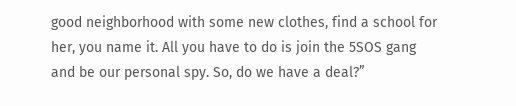good neighborhood with some new clothes, find a school for her, you name it. All you have to do is join the 5SOS gang and be our personal spy. So, do we have a deal?”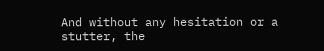And without any hesitation or a stutter, the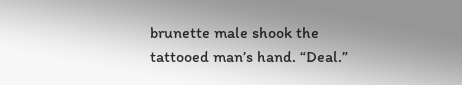brunette male shook the tattooed man’s hand. “Deal.”